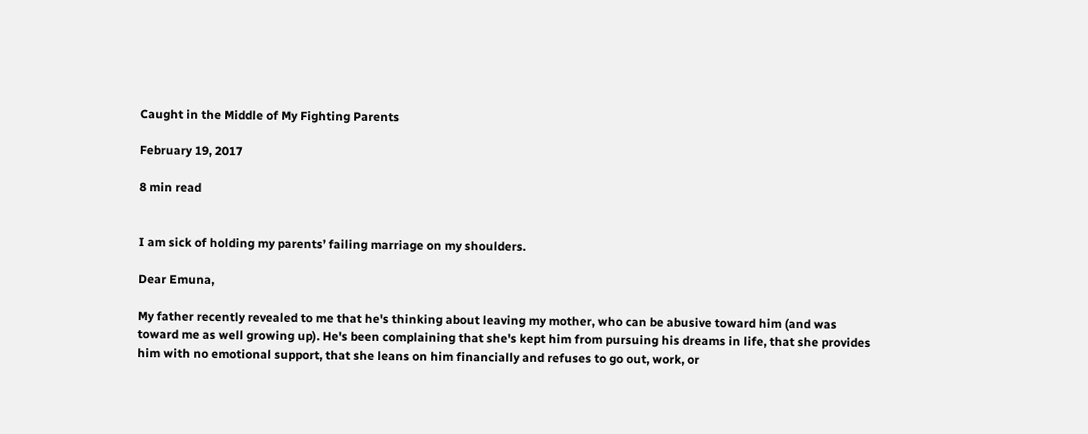Caught in the Middle of My Fighting Parents

February 19, 2017

8 min read


I am sick of holding my parents’ failing marriage on my shoulders.

Dear Emuna,

My father recently revealed to me that he's thinking about leaving my mother, who can be abusive toward him (and was toward me as well growing up). He's been complaining that she's kept him from pursuing his dreams in life, that she provides him with no emotional support, that she leans on him financially and refuses to go out, work, or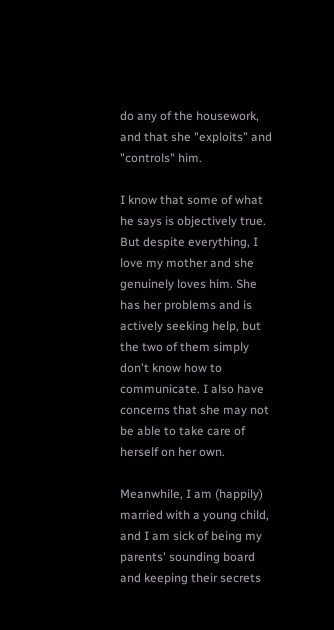do any of the housework, and that she "exploits" and "controls" him.

I know that some of what he says is objectively true. But despite everything, I love my mother and she genuinely loves him. She has her problems and is actively seeking help, but the two of them simply don't know how to communicate. I also have concerns that she may not be able to take care of herself on her own.

Meanwhile, I am (happily) married with a young child, and I am sick of being my parents' sounding board and keeping their secrets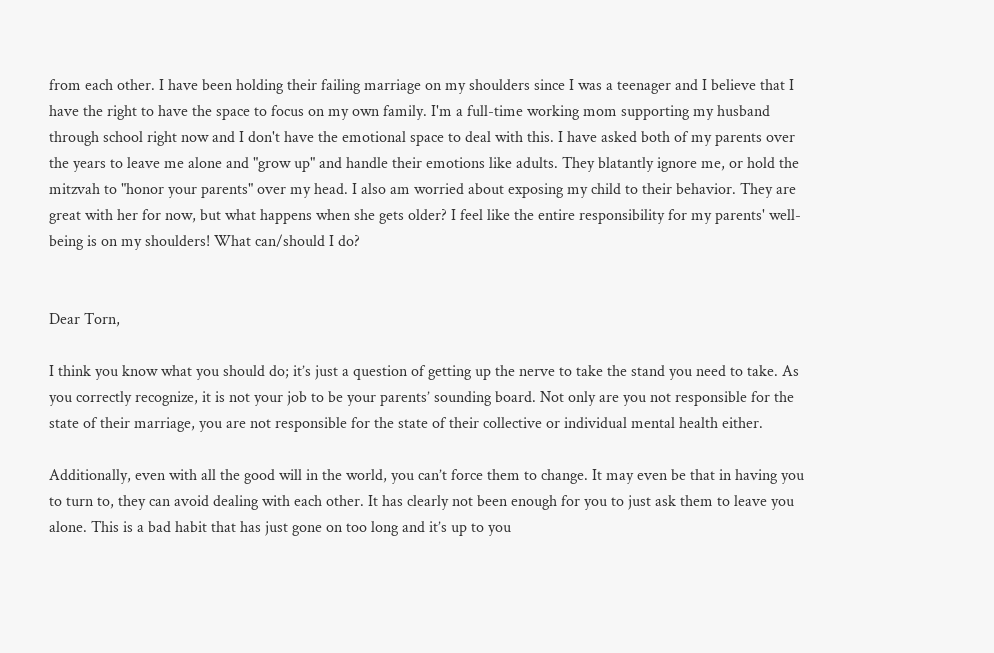from each other. I have been holding their failing marriage on my shoulders since I was a teenager and I believe that I have the right to have the space to focus on my own family. I'm a full-time working mom supporting my husband through school right now and I don't have the emotional space to deal with this. I have asked both of my parents over the years to leave me alone and "grow up" and handle their emotions like adults. They blatantly ignore me, or hold the mitzvah to "honor your parents" over my head. I also am worried about exposing my child to their behavior. They are great with her for now, but what happens when she gets older? I feel like the entire responsibility for my parents' well-being is on my shoulders! What can/should I do?


Dear Torn,

I think you know what you should do; it’s just a question of getting up the nerve to take the stand you need to take. As you correctly recognize, it is not your job to be your parents’ sounding board. Not only are you not responsible for the state of their marriage, you are not responsible for the state of their collective or individual mental health either.

Additionally, even with all the good will in the world, you can’t force them to change. It may even be that in having you to turn to, they can avoid dealing with each other. It has clearly not been enough for you to just ask them to leave you alone. This is a bad habit that has just gone on too long and it’s up to you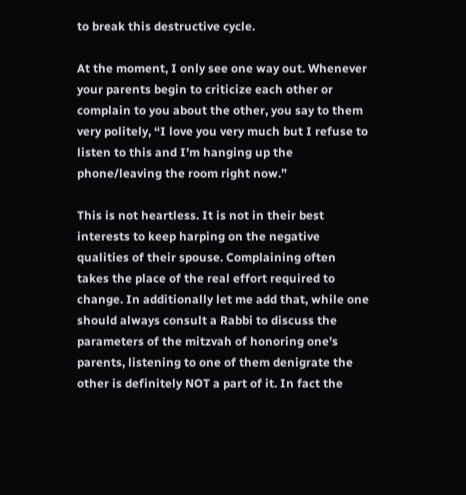to break this destructive cycle.

At the moment, I only see one way out. Whenever your parents begin to criticize each other or complain to you about the other, you say to them very politely, “I love you very much but I refuse to listen to this and I’m hanging up the phone/leaving the room right now.”

This is not heartless. It is not in their best interests to keep harping on the negative qualities of their spouse. Complaining often takes the place of the real effort required to change. In additionally let me add that, while one should always consult a Rabbi to discuss the parameters of the mitzvah of honoring one’s parents, listening to one of them denigrate the other is definitely NOT a part of it. In fact the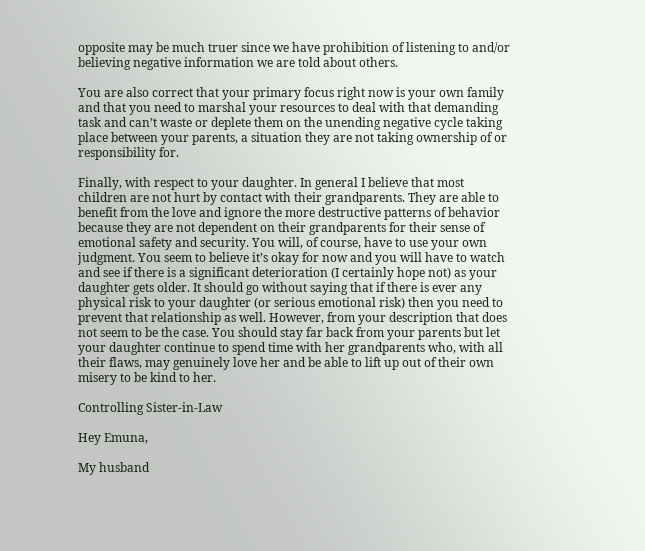opposite may be much truer since we have prohibition of listening to and/or believing negative information we are told about others.

You are also correct that your primary focus right now is your own family and that you need to marshal your resources to deal with that demanding task and can’t waste or deplete them on the unending negative cycle taking place between your parents, a situation they are not taking ownership of or responsibility for.

Finally, with respect to your daughter. In general I believe that most children are not hurt by contact with their grandparents. They are able to benefit from the love and ignore the more destructive patterns of behavior because they are not dependent on their grandparents for their sense of emotional safety and security. You will, of course, have to use your own judgment. You seem to believe it’s okay for now and you will have to watch and see if there is a significant deterioration (I certainly hope not) as your daughter gets older. It should go without saying that if there is ever any physical risk to your daughter (or serious emotional risk) then you need to prevent that relationship as well. However, from your description that does not seem to be the case. You should stay far back from your parents but let your daughter continue to spend time with her grandparents who, with all their flaws, may genuinely love her and be able to lift up out of their own misery to be kind to her.

Controlling Sister-in-Law

Hey Emuna,

My husband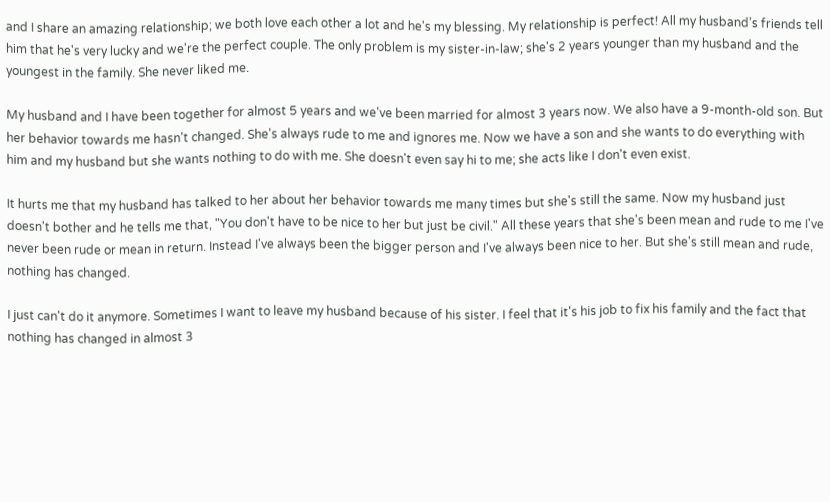and I share an amazing relationship; we both love each other a lot and he's my blessing. My relationship is perfect! All my husband’s friends tell him that he's very lucky and we're the perfect couple. The only problem is my sister-in-law; she's 2 years younger than my husband and the youngest in the family. She never liked me.

My husband and I have been together for almost 5 years and we've been married for almost 3 years now. We also have a 9-month-old son. But her behavior towards me hasn't changed. She's always rude to me and ignores me. Now we have a son and she wants to do everything with him and my husband but she wants nothing to do with me. She doesn't even say hi to me; she acts like I don't even exist.

It hurts me that my husband has talked to her about her behavior towards me many times but she's still the same. Now my husband just doesn't bother and he tells me that, "You don't have to be nice to her but just be civil." All these years that she's been mean and rude to me I've never been rude or mean in return. Instead I've always been the bigger person and I've always been nice to her. But she's still mean and rude, nothing has changed.

I just can't do it anymore. Sometimes I want to leave my husband because of his sister. I feel that it's his job to fix his family and the fact that nothing has changed in almost 3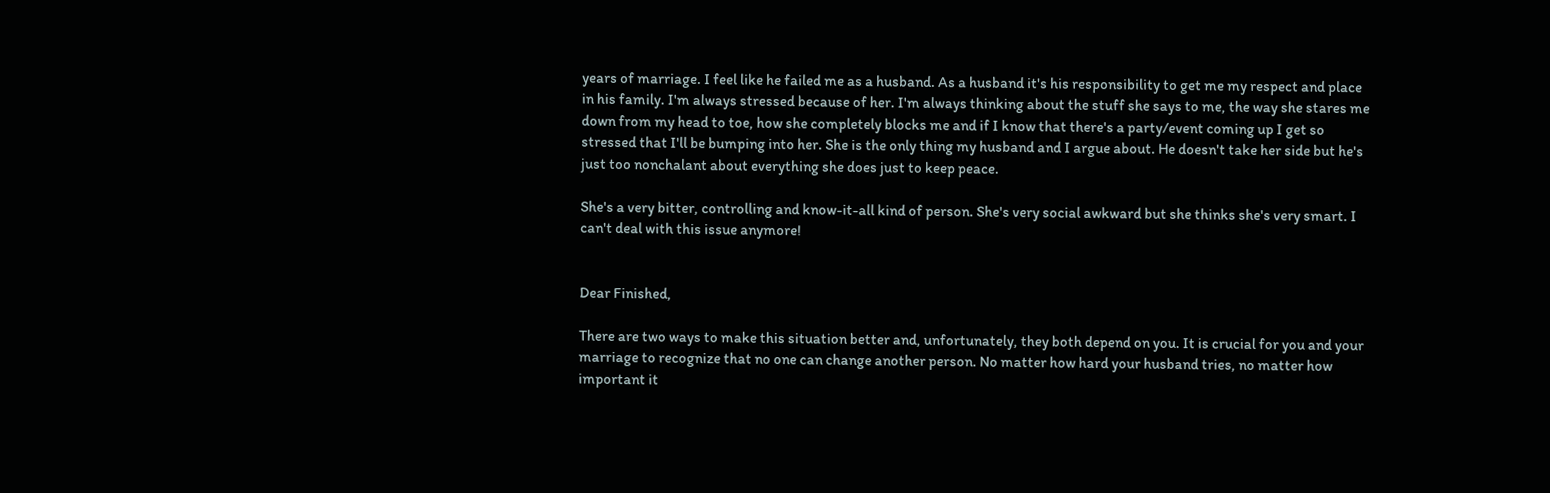years of marriage. I feel like he failed me as a husband. As a husband it's his responsibility to get me my respect and place in his family. I'm always stressed because of her. I'm always thinking about the stuff she says to me, the way she stares me down from my head to toe, how she completely blocks me and if I know that there's a party/event coming up I get so stressed that I'll be bumping into her. She is the only thing my husband and I argue about. He doesn't take her side but he's just too nonchalant about everything she does just to keep peace.

She's a very bitter, controlling and know-it-all kind of person. She's very social awkward but she thinks she's very smart. I can't deal with this issue anymore!


Dear Finished,

There are two ways to make this situation better and, unfortunately, they both depend on you. It is crucial for you and your marriage to recognize that no one can change another person. No matter how hard your husband tries, no matter how important it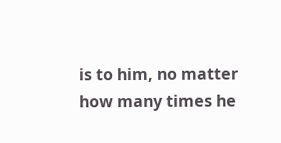is to him, no matter how many times he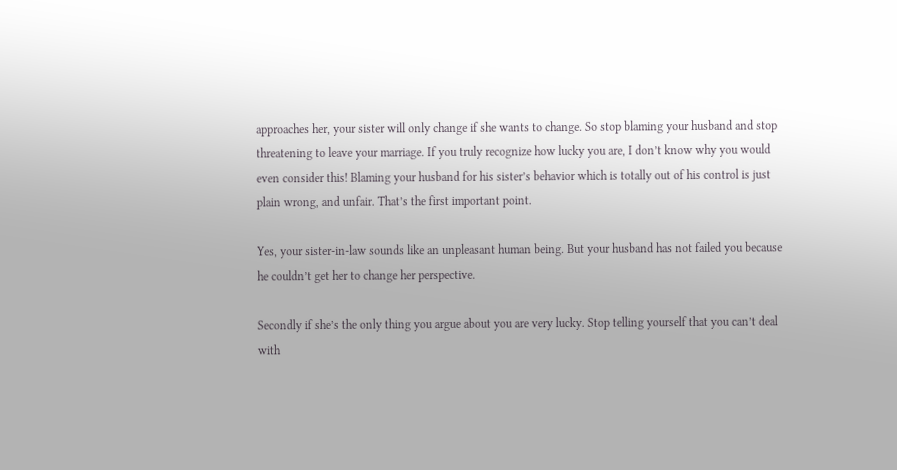approaches her, your sister will only change if she wants to change. So stop blaming your husband and stop threatening to leave your marriage. If you truly recognize how lucky you are, I don’t know why you would even consider this! Blaming your husband for his sister’s behavior which is totally out of his control is just plain wrong, and unfair. That’s the first important point.

Yes, your sister-in-law sounds like an unpleasant human being. But your husband has not failed you because he couldn’t get her to change her perspective.

Secondly if she’s the only thing you argue about you are very lucky. Stop telling yourself that you can’t deal with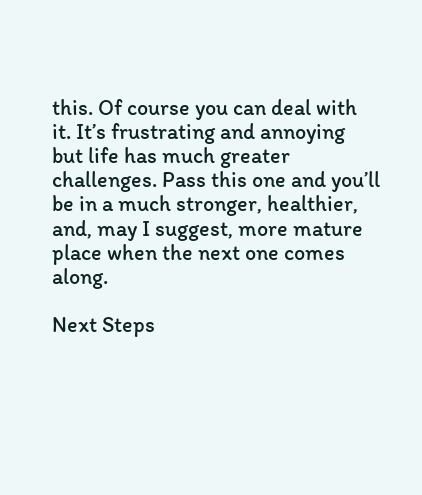this. Of course you can deal with it. It’s frustrating and annoying but life has much greater challenges. Pass this one and you’ll be in a much stronger, healthier, and, may I suggest, more mature place when the next one comes along.

Next Steps